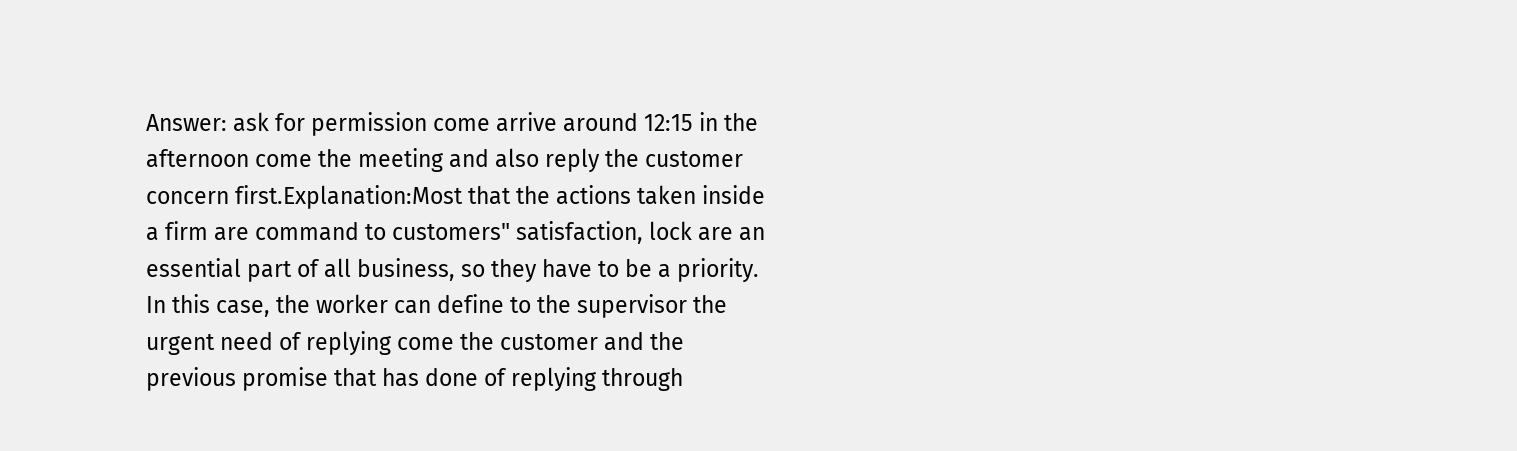Answer: ask for permission come arrive around 12:15 in the afternoon come the meeting and also reply the customer concern first.Explanation:Most that the actions taken inside a firm are command to customers" satisfaction, lock are an essential part of all business, so they have to be a priority. In this case, the worker can define to the supervisor the urgent need of replying come the customer and the previous promise that has done of replying through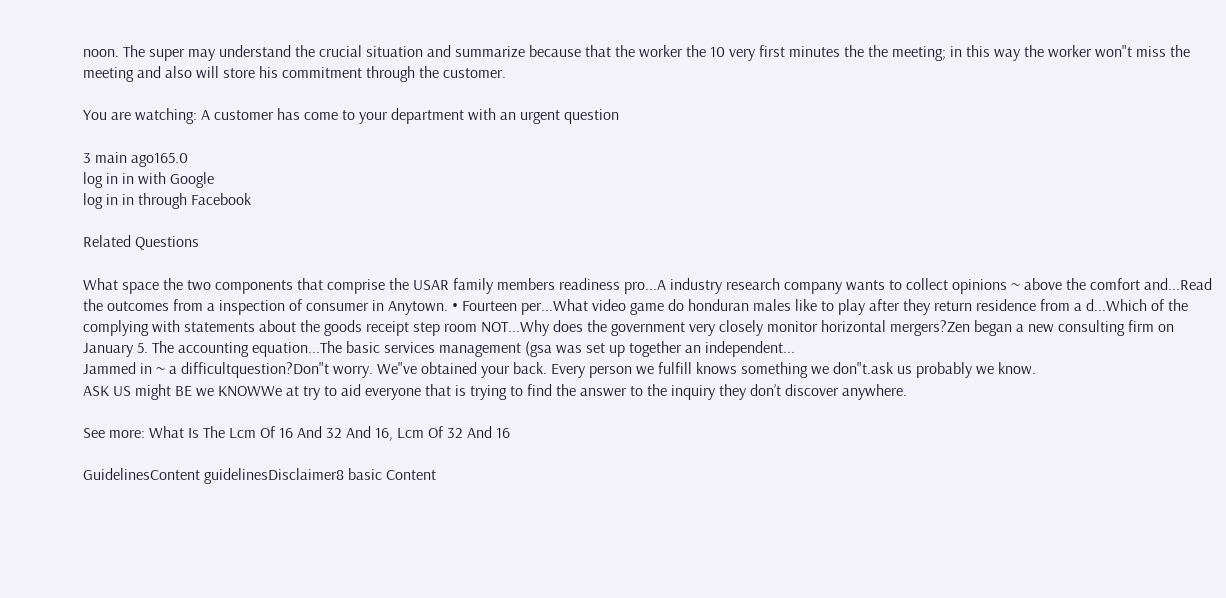noon. The super may understand the crucial situation and summarize because that the worker the 10 very first minutes the the meeting; in this way the worker won"t miss the meeting and also will store his commitment through the customer.

You are watching: A customer has come to your department with an urgent question

3 main ago165.0
log in in with Google
log in in through Facebook

Related Questions

What space the two components that comprise the USAR family members readiness pro...A industry research company wants to collect opinions ~ above the comfort and...Read the outcomes from a inspection of consumer in Anytown. • Fourteen per...What video game do honduran males like to play after they return residence from a d...Which of the complying with statements about the goods receipt step room NOT...Why does the government very closely monitor horizontal mergers?Zen began a new consulting firm on January 5. The accounting equation...The basic services management (gsa was set up together an independent...
Jammed in ~ a difficultquestion?Don"t worry. We"ve obtained your back. Every person we fulfill knows something we don"t.ask us probably we know.
ASK US might BE we KNOWWe at try to aid everyone that is trying to find the answer to the inquiry they don’t discover anywhere.

See more: What Is The Lcm Of 16 And 32 And 16, Lcm Of 32 And 16

GuidelinesContent guidelinesDisclaimer8 basic Content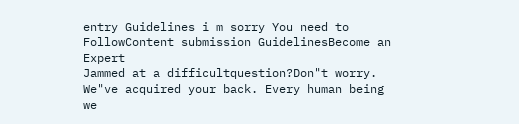entry Guidelines i m sorry You need to FollowContent submission GuidelinesBecome an Expert
Jammed at a difficultquestion?Don"t worry. We"ve acquired your back. Every human being we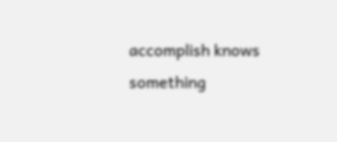accomplish knows something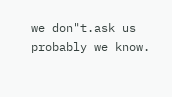we don"t.ask us probably we know.